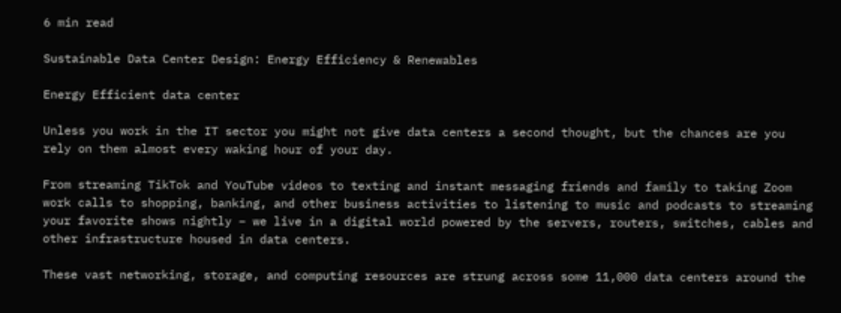6 min read

Sustainable Data Center Design: Energy Efficiency & Renewables

Energy Efficient data center

Unless you work in the IT sector you might not give data centers a second thought, but the chances are you rely on them almost every waking hour of your day.

From streaming TikTok and YouTube videos to texting and instant messaging friends and family to taking Zoom work calls to shopping, banking, and other business activities to listening to music and podcasts to streaming your favorite shows nightly – we live in a digital world powered by the servers, routers, switches, cables and other infrastructure housed in data centers.

These vast networking, storage, and computing resources are strung across some 11,000 data centers around the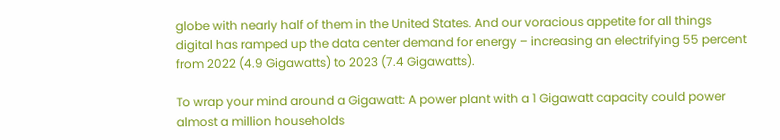globe with nearly half of them in the United States. And our voracious appetite for all things digital has ramped up the data center demand for energy – increasing an electrifying 55 percent from 2022 (4.9 Gigawatts) to 2023 (7.4 Gigawatts).

To wrap your mind around a Gigawatt: A power plant with a 1 Gigawatt capacity could power almost a million households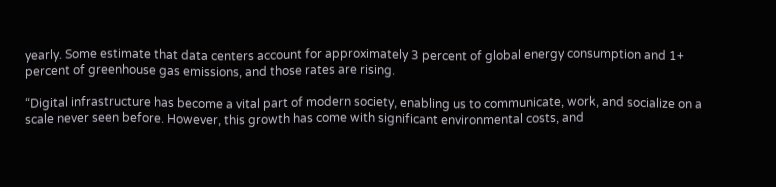yearly. Some estimate that data centers account for approximately 3 percent of global energy consumption and 1+ percent of greenhouse gas emissions, and those rates are rising.

“Digital infrastructure has become a vital part of modern society, enabling us to communicate, work, and socialize on a scale never seen before. However, this growth has come with significant environmental costs, and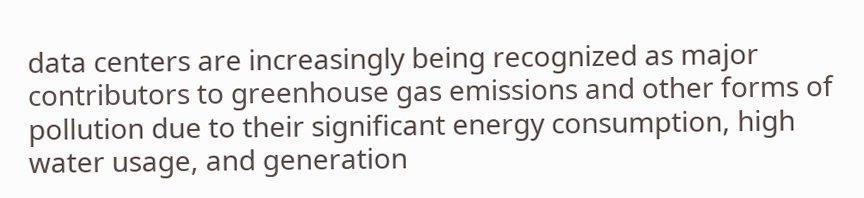data centers are increasingly being recognized as major contributors to greenhouse gas emissions and other forms of pollution due to their significant energy consumption, high water usage, and generation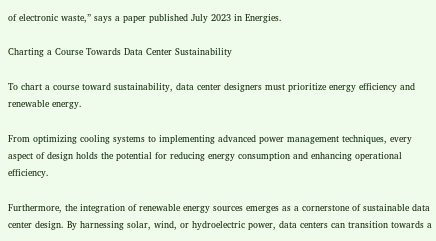of electronic waste,” says a paper published July 2023 in Energies.

Charting a Course Towards Data Center Sustainability

To chart a course toward sustainability, data center designers must prioritize energy efficiency and renewable energy.

From optimizing cooling systems to implementing advanced power management techniques, every aspect of design holds the potential for reducing energy consumption and enhancing operational efficiency.

Furthermore, the integration of renewable energy sources emerges as a cornerstone of sustainable data center design. By harnessing solar, wind, or hydroelectric power, data centers can transition towards a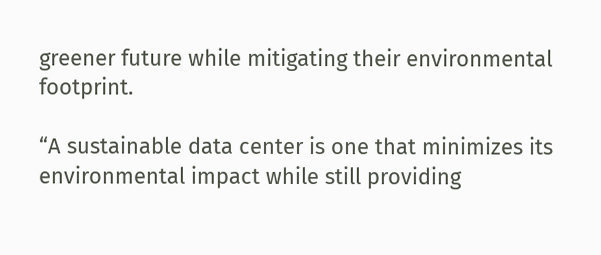greener future while mitigating their environmental footprint.

“A sustainable data center is one that minimizes its environmental impact while still providing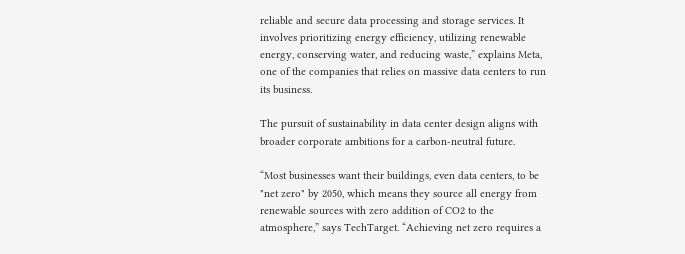reliable and secure data processing and storage services. It involves prioritizing energy efficiency, utilizing renewable energy, conserving water, and reducing waste,” explains Meta, one of the companies that relies on massive data centers to run its business.

The pursuit of sustainability in data center design aligns with broader corporate ambitions for a carbon-neutral future.

“Most businesses want their buildings, even data centers, to be "net zero" by 2050, which means they source all energy from renewable sources with zero addition of CO2 to the atmosphere,” says TechTarget. “Achieving net zero requires a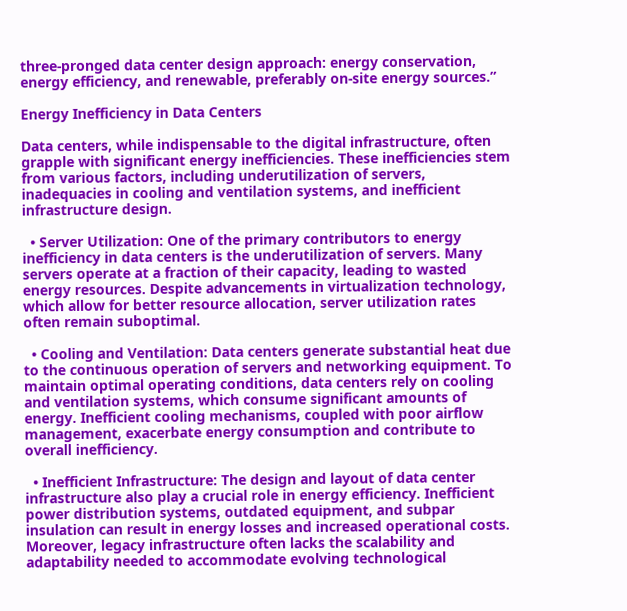three-pronged data center design approach: energy conservation, energy efficiency, and renewable, preferably on-site energy sources.”

Energy Inefficiency in Data Centers

Data centers, while indispensable to the digital infrastructure, often grapple with significant energy inefficiencies. These inefficiencies stem from various factors, including underutilization of servers, inadequacies in cooling and ventilation systems, and inefficient infrastructure design.

  • Server Utilization: One of the primary contributors to energy inefficiency in data centers is the underutilization of servers. Many servers operate at a fraction of their capacity, leading to wasted energy resources. Despite advancements in virtualization technology, which allow for better resource allocation, server utilization rates often remain suboptimal.

  • Cooling and Ventilation: Data centers generate substantial heat due to the continuous operation of servers and networking equipment. To maintain optimal operating conditions, data centers rely on cooling and ventilation systems, which consume significant amounts of energy. Inefficient cooling mechanisms, coupled with poor airflow management, exacerbate energy consumption and contribute to overall inefficiency.

  • Inefficient Infrastructure: The design and layout of data center infrastructure also play a crucial role in energy efficiency. Inefficient power distribution systems, outdated equipment, and subpar insulation can result in energy losses and increased operational costs. Moreover, legacy infrastructure often lacks the scalability and adaptability needed to accommodate evolving technological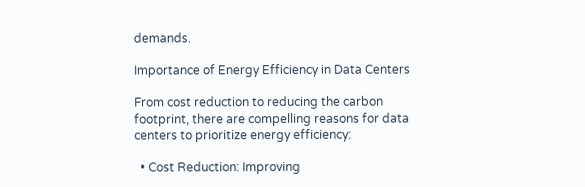demands.

Importance of Energy Efficiency in Data Centers

From cost reduction to reducing the carbon footprint, there are compelling reasons for data centers to prioritize energy efficiency:

  • Cost Reduction: Improving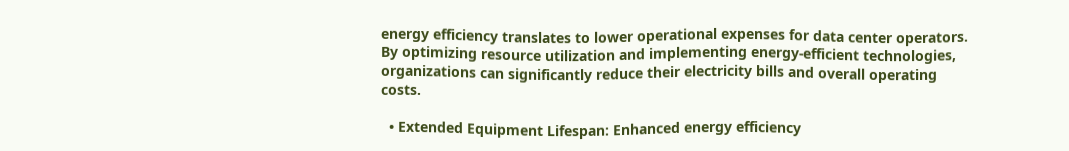energy efficiency translates to lower operational expenses for data center operators. By optimizing resource utilization and implementing energy-efficient technologies, organizations can significantly reduce their electricity bills and overall operating costs.

  • Extended Equipment Lifespan: Enhanced energy efficiency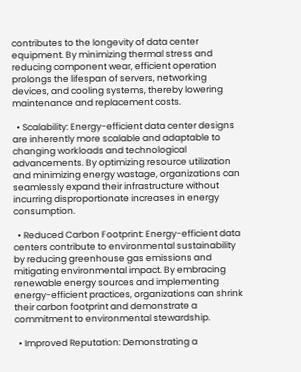contributes to the longevity of data center equipment. By minimizing thermal stress and reducing component wear, efficient operation prolongs the lifespan of servers, networking devices, and cooling systems, thereby lowering maintenance and replacement costs.

  • Scalability: Energy-efficient data center designs are inherently more scalable and adaptable to changing workloads and technological advancements. By optimizing resource utilization and minimizing energy wastage, organizations can seamlessly expand their infrastructure without incurring disproportionate increases in energy consumption.

  • Reduced Carbon Footprint: Energy-efficient data centers contribute to environmental sustainability by reducing greenhouse gas emissions and mitigating environmental impact. By embracing renewable energy sources and implementing energy-efficient practices, organizations can shrink their carbon footprint and demonstrate a commitment to environmental stewardship.

  • Improved Reputation: Demonstrating a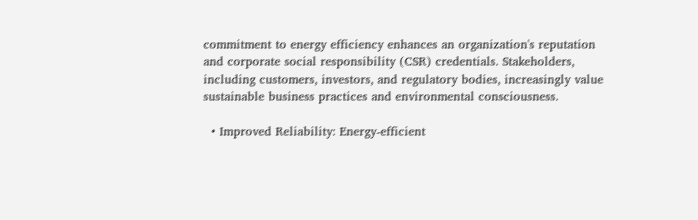commitment to energy efficiency enhances an organization's reputation and corporate social responsibility (CSR) credentials. Stakeholders, including customers, investors, and regulatory bodies, increasingly value sustainable business practices and environmental consciousness.

  • Improved Reliability: Energy-efficient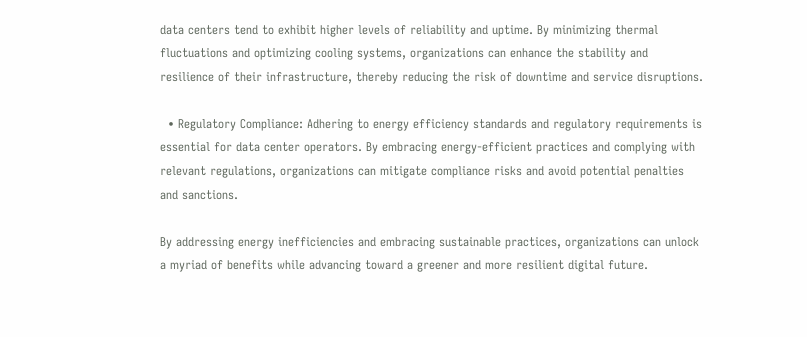data centers tend to exhibit higher levels of reliability and uptime. By minimizing thermal fluctuations and optimizing cooling systems, organizations can enhance the stability and resilience of their infrastructure, thereby reducing the risk of downtime and service disruptions.

  • Regulatory Compliance: Adhering to energy efficiency standards and regulatory requirements is essential for data center operators. By embracing energy-efficient practices and complying with relevant regulations, organizations can mitigate compliance risks and avoid potential penalties and sanctions.

By addressing energy inefficiencies and embracing sustainable practices, organizations can unlock a myriad of benefits while advancing toward a greener and more resilient digital future.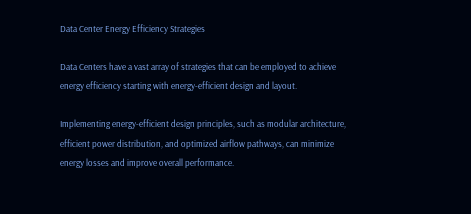Data Center Energy Efficiency Strategies

Data Centers have a vast array of strategies that can be employed to achieve energy efficiency starting with energy-efficient design and layout.

Implementing energy-efficient design principles, such as modular architecture, efficient power distribution, and optimized airflow pathways, can minimize energy losses and improve overall performance.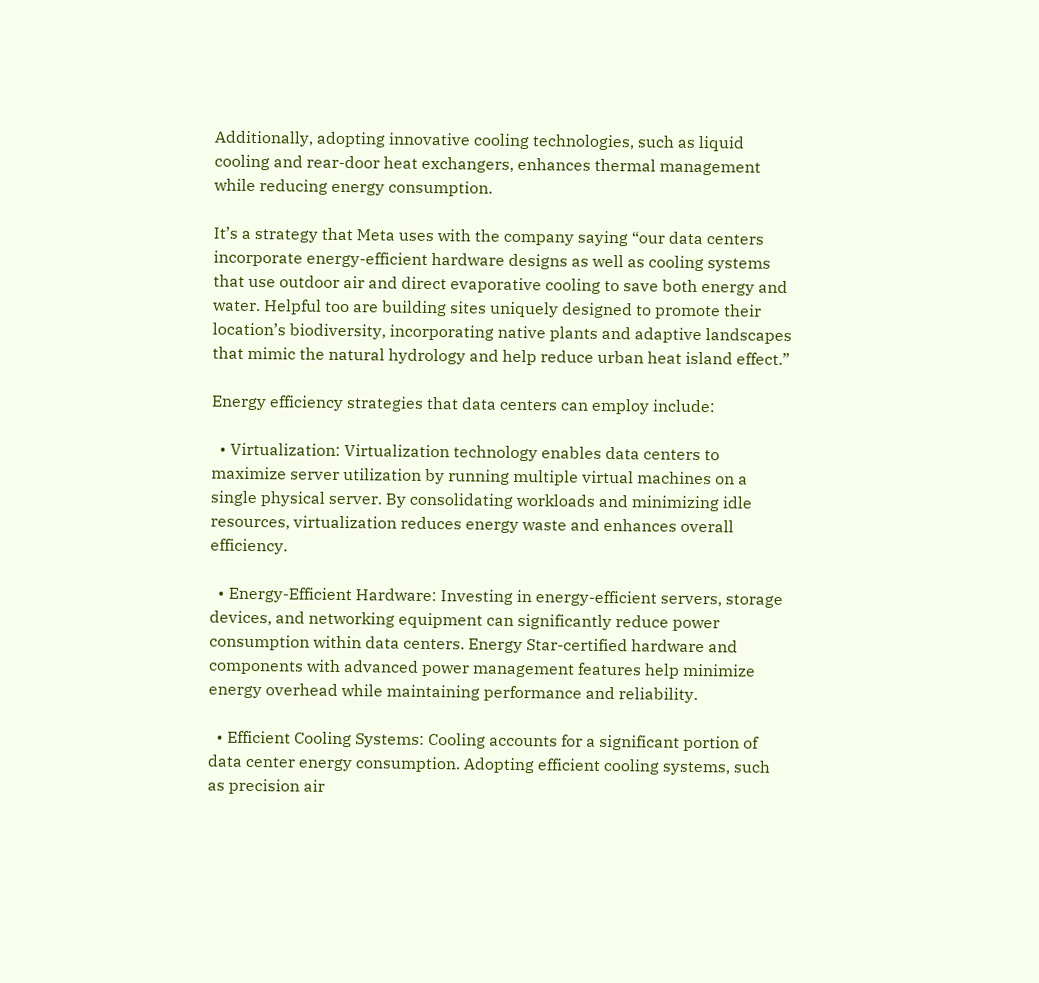Additionally, adopting innovative cooling technologies, such as liquid cooling and rear-door heat exchangers, enhances thermal management while reducing energy consumption.

It’s a strategy that Meta uses with the company saying “our data centers incorporate energy-efficient hardware designs as well as cooling systems that use outdoor air and direct evaporative cooling to save both energy and water. Helpful too are building sites uniquely designed to promote their location’s biodiversity, incorporating native plants and adaptive landscapes that mimic the natural hydrology and help reduce urban heat island effect.”

Energy efficiency strategies that data centers can employ include:

  • Virtualization: Virtualization technology enables data centers to maximize server utilization by running multiple virtual machines on a single physical server. By consolidating workloads and minimizing idle resources, virtualization reduces energy waste and enhances overall efficiency.

  • Energy-Efficient Hardware: Investing in energy-efficient servers, storage devices, and networking equipment can significantly reduce power consumption within data centers. Energy Star-certified hardware and components with advanced power management features help minimize energy overhead while maintaining performance and reliability.

  • Efficient Cooling Systems: Cooling accounts for a significant portion of data center energy consumption. Adopting efficient cooling systems, such as precision air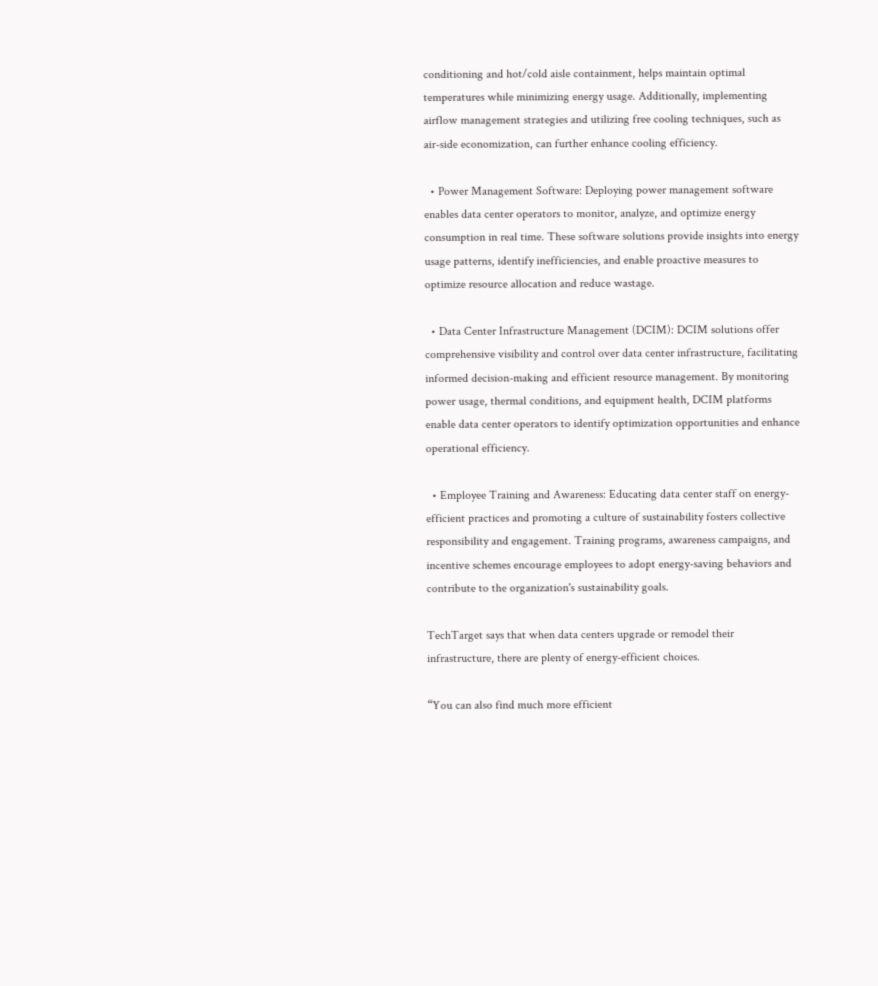conditioning and hot/cold aisle containment, helps maintain optimal temperatures while minimizing energy usage. Additionally, implementing airflow management strategies and utilizing free cooling techniques, such as air-side economization, can further enhance cooling efficiency.

  • Power Management Software: Deploying power management software enables data center operators to monitor, analyze, and optimize energy consumption in real time. These software solutions provide insights into energy usage patterns, identify inefficiencies, and enable proactive measures to optimize resource allocation and reduce wastage.

  • Data Center Infrastructure Management (DCIM): DCIM solutions offer comprehensive visibility and control over data center infrastructure, facilitating informed decision-making and efficient resource management. By monitoring power usage, thermal conditions, and equipment health, DCIM platforms enable data center operators to identify optimization opportunities and enhance operational efficiency.

  • Employee Training and Awareness: Educating data center staff on energy-efficient practices and promoting a culture of sustainability fosters collective responsibility and engagement. Training programs, awareness campaigns, and incentive schemes encourage employees to adopt energy-saving behaviors and contribute to the organization's sustainability goals.

TechTarget says that when data centers upgrade or remodel their infrastructure, there are plenty of energy-efficient choices.

“You can also find much more efficient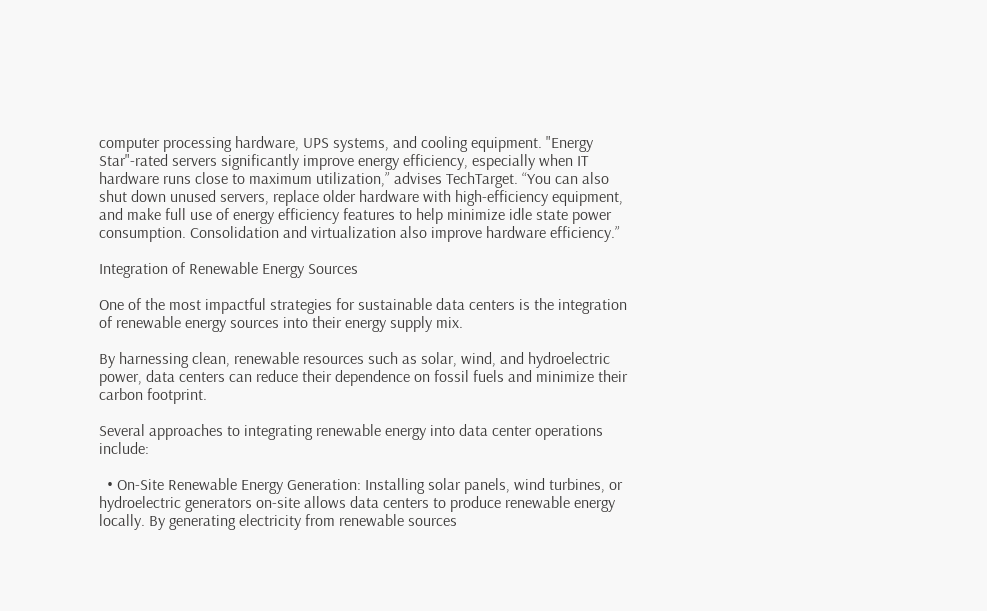computer processing hardware, UPS systems, and cooling equipment. "Energy Star"-rated servers significantly improve energy efficiency, especially when IT hardware runs close to maximum utilization,” advises TechTarget. “You can also shut down unused servers, replace older hardware with high-efficiency equipment, and make full use of energy efficiency features to help minimize idle state power consumption. Consolidation and virtualization also improve hardware efficiency.”

Integration of Renewable Energy Sources

One of the most impactful strategies for sustainable data centers is the integration of renewable energy sources into their energy supply mix.

By harnessing clean, renewable resources such as solar, wind, and hydroelectric power, data centers can reduce their dependence on fossil fuels and minimize their carbon footprint.

Several approaches to integrating renewable energy into data center operations include:

  • On-Site Renewable Energy Generation: Installing solar panels, wind turbines, or hydroelectric generators on-site allows data centers to produce renewable energy locally. By generating electricity from renewable sources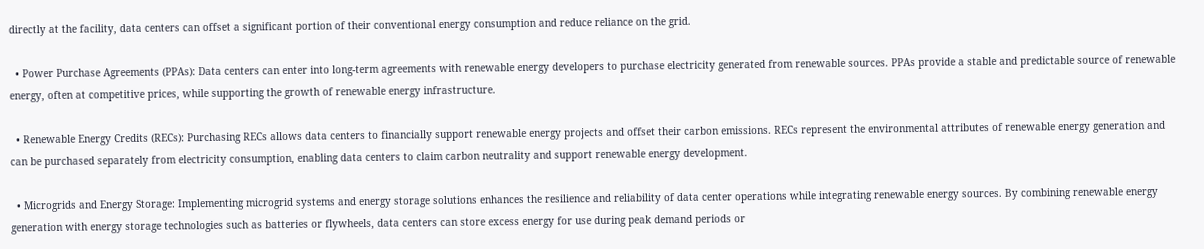directly at the facility, data centers can offset a significant portion of their conventional energy consumption and reduce reliance on the grid.

  • Power Purchase Agreements (PPAs): Data centers can enter into long-term agreements with renewable energy developers to purchase electricity generated from renewable sources. PPAs provide a stable and predictable source of renewable energy, often at competitive prices, while supporting the growth of renewable energy infrastructure.

  • Renewable Energy Credits (RECs): Purchasing RECs allows data centers to financially support renewable energy projects and offset their carbon emissions. RECs represent the environmental attributes of renewable energy generation and can be purchased separately from electricity consumption, enabling data centers to claim carbon neutrality and support renewable energy development.

  • Microgrids and Energy Storage: Implementing microgrid systems and energy storage solutions enhances the resilience and reliability of data center operations while integrating renewable energy sources. By combining renewable energy generation with energy storage technologies such as batteries or flywheels, data centers can store excess energy for use during peak demand periods or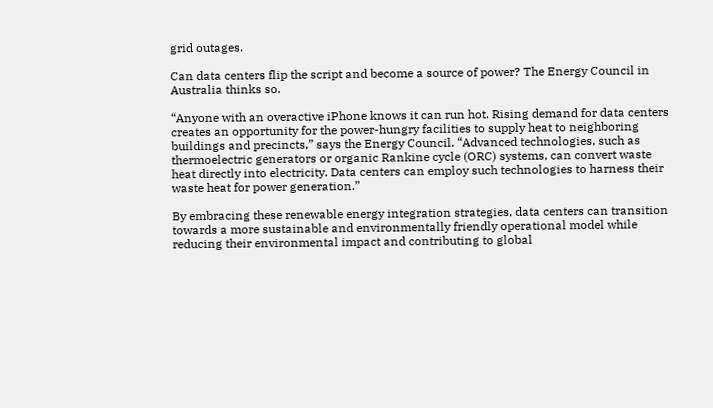grid outages.

Can data centers flip the script and become a source of power? The Energy Council in Australia thinks so.

“Anyone with an overactive iPhone knows it can run hot. Rising demand for data centers creates an opportunity for the power-hungry facilities to supply heat to neighboring buildings and precincts,” says the Energy Council. “Advanced technologies, such as thermoelectric generators or organic Rankine cycle (ORC) systems, can convert waste heat directly into electricity. Data centers can employ such technologies to harness their waste heat for power generation.”

By embracing these renewable energy integration strategies, data centers can transition towards a more sustainable and environmentally friendly operational model while reducing their environmental impact and contributing to global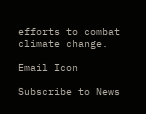efforts to combat climate change.

Email Icon

Subscribe to News